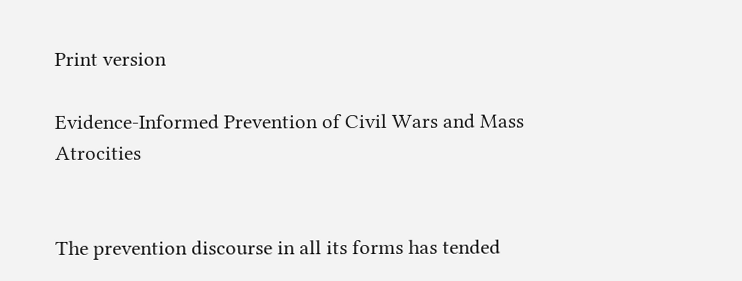Print version

Evidence-Informed Prevention of Civil Wars and Mass Atrocities


The prevention discourse in all its forms has tended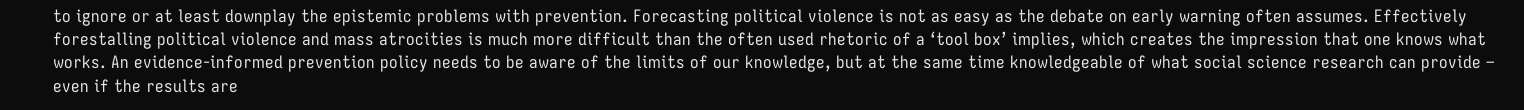to ignore or at least downplay the epistemic problems with prevention. Forecasting political violence is not as easy as the debate on early warning often assumes. Effectively forestalling political violence and mass atrocities is much more difficult than the often used rhetoric of a ‘tool box’ implies, which creates the impression that one knows what works. An evidence-informed prevention policy needs to be aware of the limits of our knowledge, but at the same time knowledgeable of what social science research can provide – even if the results are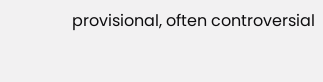provisional, often controversial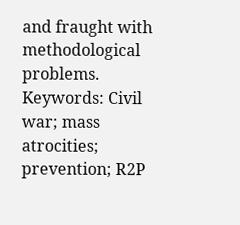and fraught with methodological problems.
Keywords: Civil war; mass atrocities; prevention; R2P